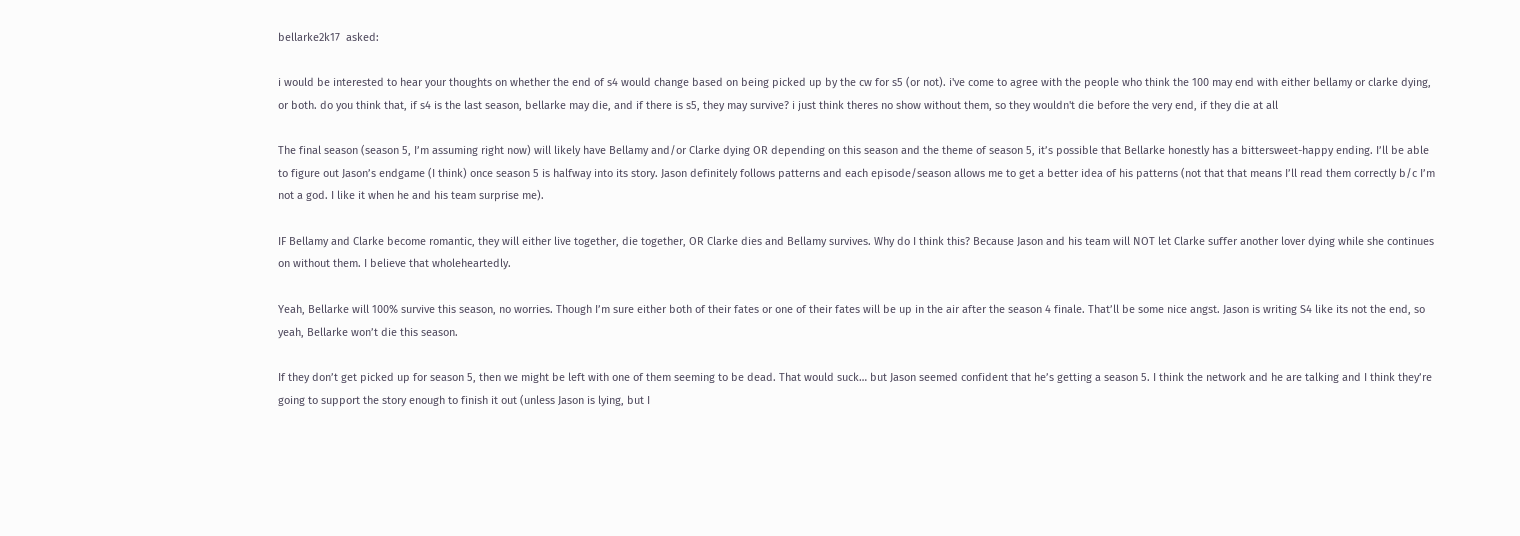bellarke2k17  asked:

i would be interested to hear your thoughts on whether the end of s4 would change based on being picked up by the cw for s5 (or not). i've come to agree with the people who think the 100 may end with either bellamy or clarke dying, or both. do you think that, if s4 is the last season, bellarke may die, and if there is s5, they may survive? i just think theres no show without them, so they wouldn't die before the very end, if they die at all

The final season (season 5, I’m assuming right now) will likely have Bellamy and/or Clarke dying OR depending on this season and the theme of season 5, it’s possible that Bellarke honestly has a bittersweet-happy ending. I’ll be able to figure out Jason’s endgame (I think) once season 5 is halfway into its story. Jason definitely follows patterns and each episode/season allows me to get a better idea of his patterns (not that that means I’ll read them correctly b/c I’m not a god. I like it when he and his team surprise me).

IF Bellamy and Clarke become romantic, they will either live together, die together, OR Clarke dies and Bellamy survives. Why do I think this? Because Jason and his team will NOT let Clarke suffer another lover dying while she continues on without them. I believe that wholeheartedly.

Yeah, Bellarke will 100% survive this season, no worries. Though I’m sure either both of their fates or one of their fates will be up in the air after the season 4 finale. That’ll be some nice angst. Jason is writing S4 like its not the end, so yeah, Bellarke won’t die this season.

If they don’t get picked up for season 5, then we might be left with one of them seeming to be dead. That would suck… but Jason seemed confident that he’s getting a season 5. I think the network and he are talking and I think they’re going to support the story enough to finish it out (unless Jason is lying, but I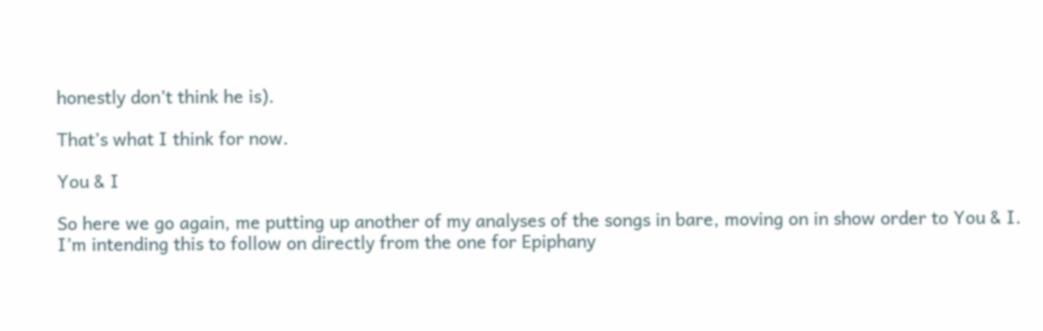honestly don’t think he is).

That’s what I think for now.

You & I

So here we go again, me putting up another of my analyses of the songs in bare, moving on in show order to You & I.  I’m intending this to follow on directly from the one for Epiphany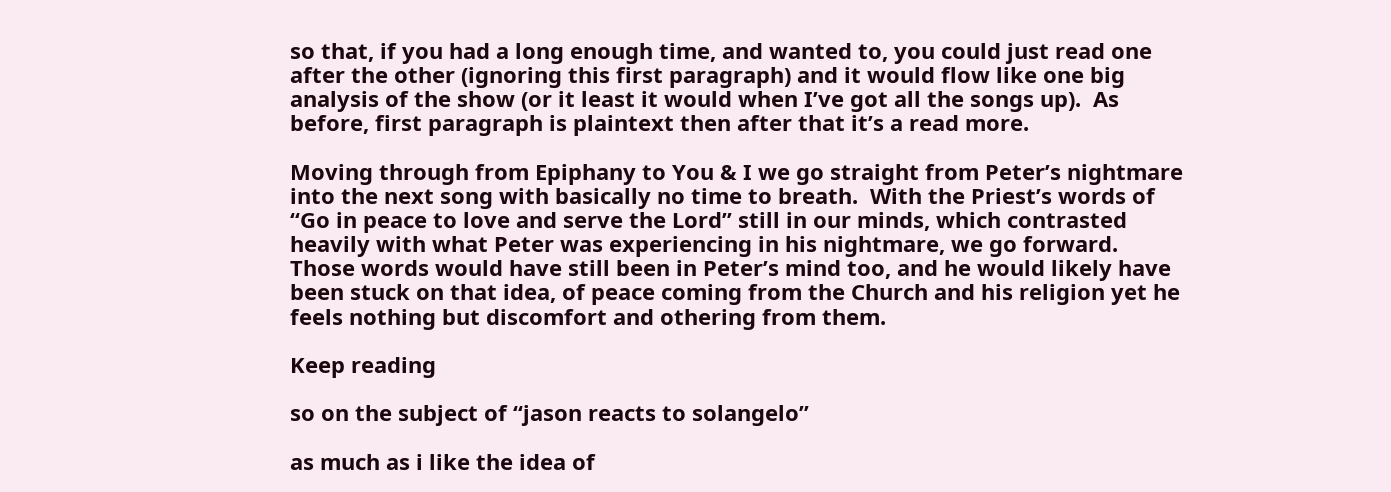so that, if you had a long enough time, and wanted to, you could just read one after the other (ignoring this first paragraph) and it would flow like one big analysis of the show (or it least it would when I’ve got all the songs up).  As before, first paragraph is plaintext then after that it’s a read more.

Moving through from Epiphany to You & I we go straight from Peter’s nightmare into the next song with basically no time to breath.  With the Priest’s words of “Go in peace to love and serve the Lord” still in our minds, which contrasted heavily with what Peter was experiencing in his nightmare, we go forward.  Those words would have still been in Peter’s mind too, and he would likely have been stuck on that idea, of peace coming from the Church and his religion yet he feels nothing but discomfort and othering from them.

Keep reading

so on the subject of “jason reacts to solangelo”

as much as i like the idea of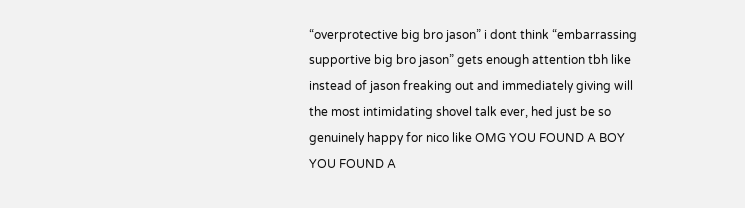“overprotective big bro jason” i dont think “embarrassing supportive big bro jason” gets enough attention tbh like instead of jason freaking out and immediately giving will the most intimidating shovel talk ever, hed just be so genuinely happy for nico like OMG YOU FOUND A BOY YOU FOUND A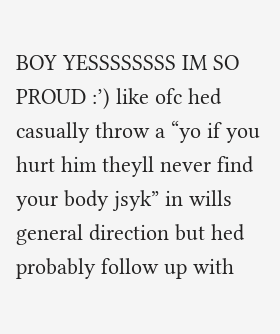BOY YESSSSSSSS IM SO PROUD :’) like ofc hed casually throw a “yo if you hurt him theyll never find your body jsyk” in wills general direction but hed probably follow up with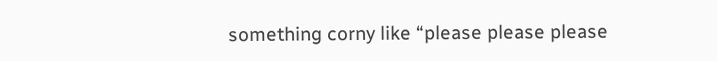something corny like “please please please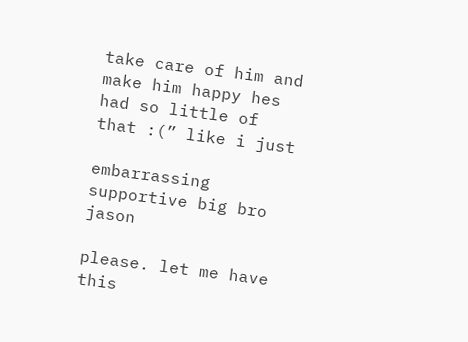take care of him and make him happy hes had so little of that :(” like i just

embarrassing supportive big bro jason

please. let me have this